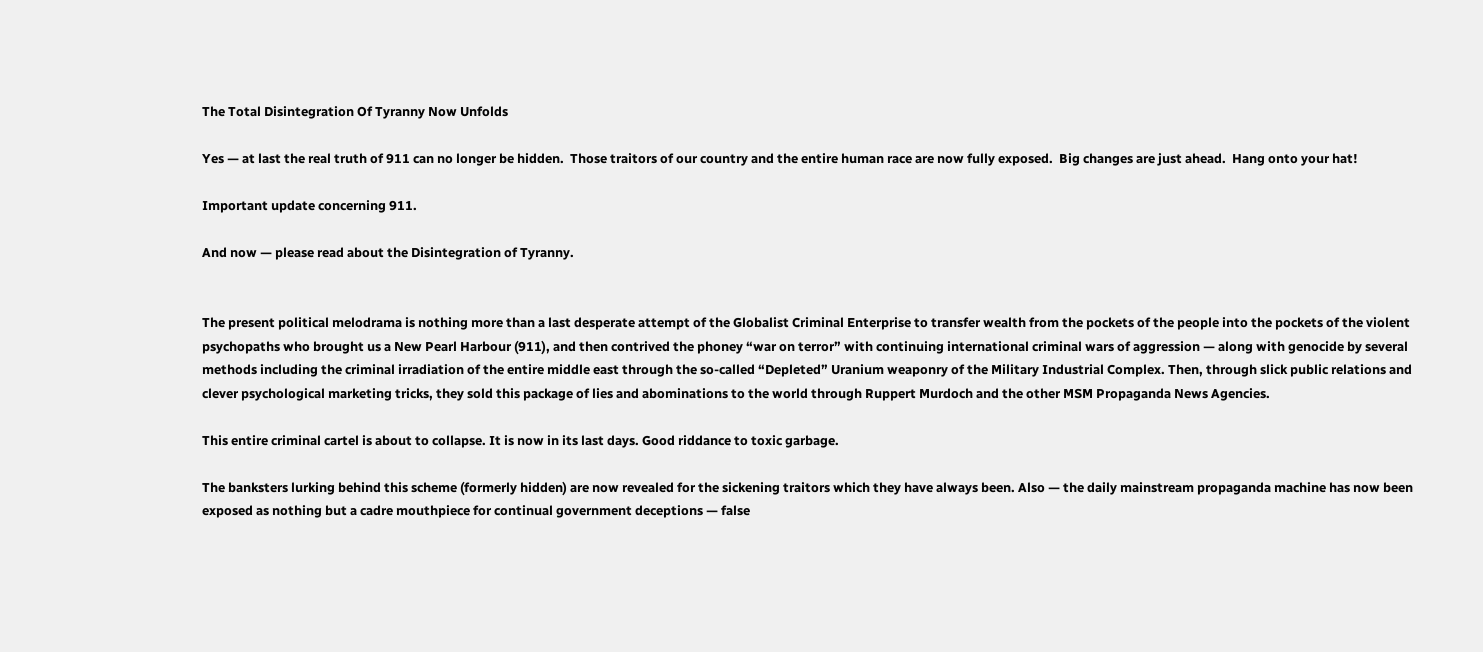The Total Disintegration Of Tyranny Now Unfolds

Yes — at last the real truth of 911 can no longer be hidden.  Those traitors of our country and the entire human race are now fully exposed.  Big changes are just ahead.  Hang onto your hat!

Important update concerning 911.

And now — please read about the Disintegration of Tyranny.


The present political melodrama is nothing more than a last desperate attempt of the Globalist Criminal Enterprise to transfer wealth from the pockets of the people into the pockets of the violent psychopaths who brought us a New Pearl Harbour (911), and then contrived the phoney “war on terror” with continuing international criminal wars of aggression — along with genocide by several methods including the criminal irradiation of the entire middle east through the so-called “Depleted” Uranium weaponry of the Military Industrial Complex. Then, through slick public relations and clever psychological marketing tricks, they sold this package of lies and abominations to the world through Ruppert Murdoch and the other MSM Propaganda News Agencies.

This entire criminal cartel is about to collapse. It is now in its last days. Good riddance to toxic garbage.

The banksters lurking behind this scheme (formerly hidden) are now revealed for the sickening traitors which they have always been. Also — the daily mainstream propaganda machine has now been exposed as nothing but a cadre mouthpiece for continual government deceptions — false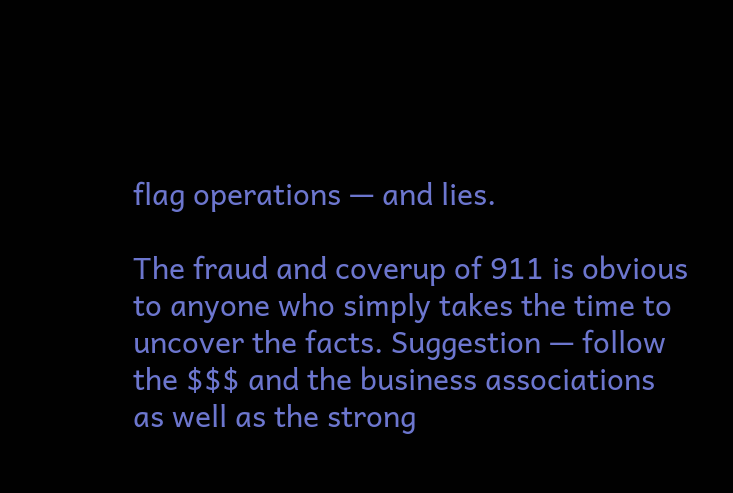flag operations — and lies.

The fraud and coverup of 911 is obvious to anyone who simply takes the time to uncover the facts. Suggestion — follow the $$$ and the business associations as well as the strong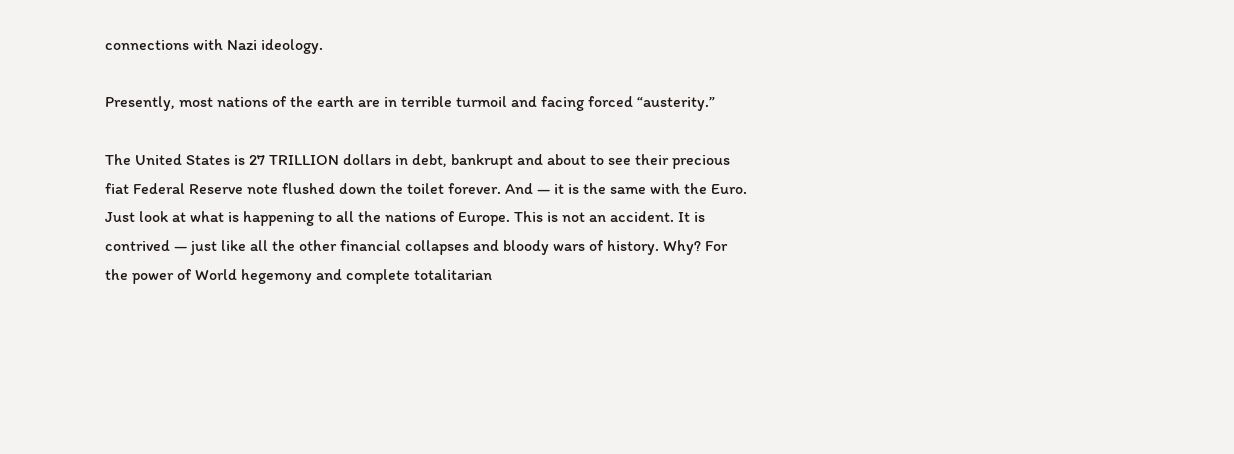connections with Nazi ideology.

Presently, most nations of the earth are in terrible turmoil and facing forced “austerity.”

The United States is 27 TRILLION dollars in debt, bankrupt and about to see their precious fiat Federal Reserve note flushed down the toilet forever. And — it is the same with the Euro. Just look at what is happening to all the nations of Europe. This is not an accident. It is contrived — just like all the other financial collapses and bloody wars of history. Why? For the power of World hegemony and complete totalitarian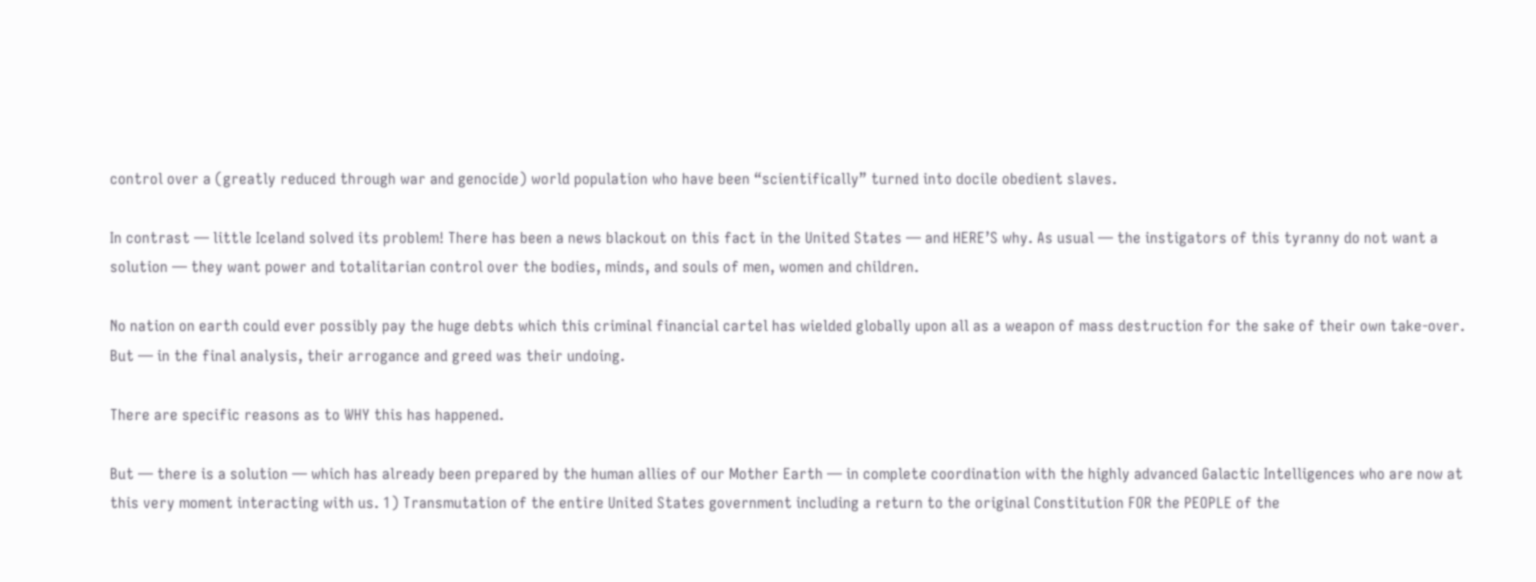control over a (greatly reduced through war and genocide) world population who have been “scientifically” turned into docile obedient slaves.

In contrast — little Iceland solved its problem! There has been a news blackout on this fact in the United States — and HERE’S why. As usual — the instigators of this tyranny do not want a solution — they want power and totalitarian control over the bodies, minds, and souls of men, women and children.

No nation on earth could ever possibly pay the huge debts which this criminal financial cartel has wielded globally upon all as a weapon of mass destruction for the sake of their own take-over. But — in the final analysis, their arrogance and greed was their undoing.

There are specific reasons as to WHY this has happened.

But — there is a solution — which has already been prepared by the human allies of our Mother Earth — in complete coordination with the highly advanced Galactic Intelligences who are now at this very moment interacting with us. 1) Transmutation of the entire United States government including a return to the original Constitution FOR the PEOPLE of the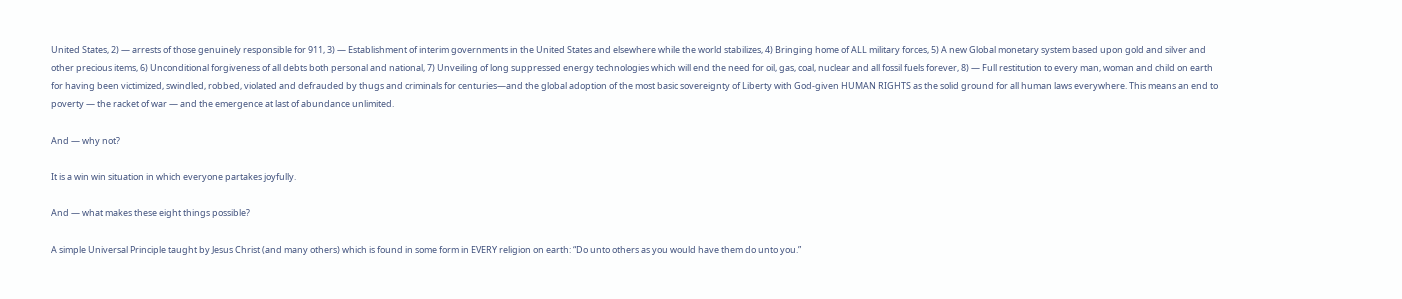United States, 2) — arrests of those genuinely responsible for 911, 3) — Establishment of interim governments in the United States and elsewhere while the world stabilizes, 4) Bringing home of ALL military forces, 5) A new Global monetary system based upon gold and silver and other precious items, 6) Unconditional forgiveness of all debts both personal and national, 7) Unveiling of long suppressed energy technologies which will end the need for oil, gas, coal, nuclear and all fossil fuels forever, 8) — Full restitution to every man, woman and child on earth for having been victimized, swindled, robbed, violated and defrauded by thugs and criminals for centuries—and the global adoption of the most basic sovereignty of Liberty with God-given HUMAN RIGHTS as the solid ground for all human laws everywhere. This means an end to poverty — the racket of war — and the emergence at last of abundance unlimited.

And — why not?

It is a win win situation in which everyone partakes joyfully.

And — what makes these eight things possible?

A simple Universal Principle taught by Jesus Christ (and many others) which is found in some form in EVERY religion on earth: “Do unto others as you would have them do unto you.”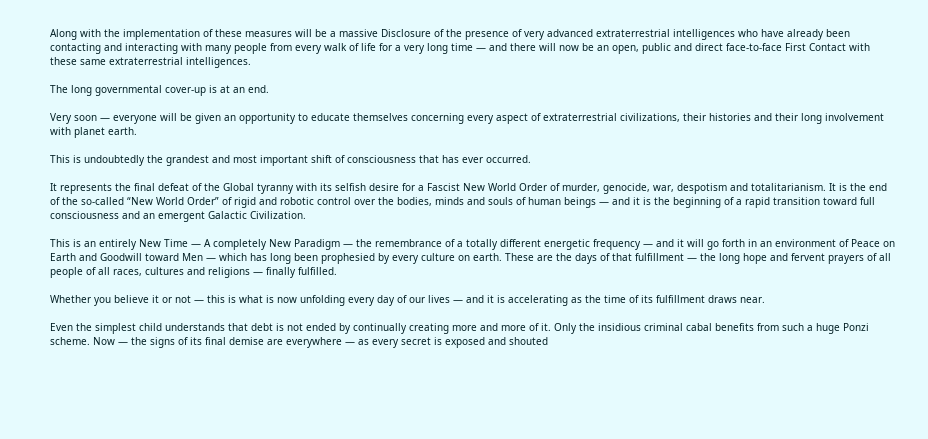Along with the implementation of these measures will be a massive Disclosure of the presence of very advanced extraterrestrial intelligences who have already been contacting and interacting with many people from every walk of life for a very long time — and there will now be an open, public and direct face-to-face First Contact with these same extraterrestrial intelligences.

The long governmental cover-up is at an end.

Very soon — everyone will be given an opportunity to educate themselves concerning every aspect of extraterrestrial civilizations, their histories and their long involvement with planet earth.

This is undoubtedly the grandest and most important shift of consciousness that has ever occurred.

It represents the final defeat of the Global tyranny with its selfish desire for a Fascist New World Order of murder, genocide, war, despotism and totalitarianism. It is the end of the so-called “New World Order” of rigid and robotic control over the bodies, minds and souls of human beings — and it is the beginning of a rapid transition toward full consciousness and an emergent Galactic Civilization.

This is an entirely New Time — A completely New Paradigm — the remembrance of a totally different energetic frequency — and it will go forth in an environment of Peace on Earth and Goodwill toward Men — which has long been prophesied by every culture on earth. These are the days of that fulfillment — the long hope and fervent prayers of all people of all races, cultures and religions — finally fulfilled.

Whether you believe it or not — this is what is now unfolding every day of our lives — and it is accelerating as the time of its fulfillment draws near.

Even the simplest child understands that debt is not ended by continually creating more and more of it. Only the insidious criminal cabal benefits from such a huge Ponzi scheme. Now — the signs of its final demise are everywhere — as every secret is exposed and shouted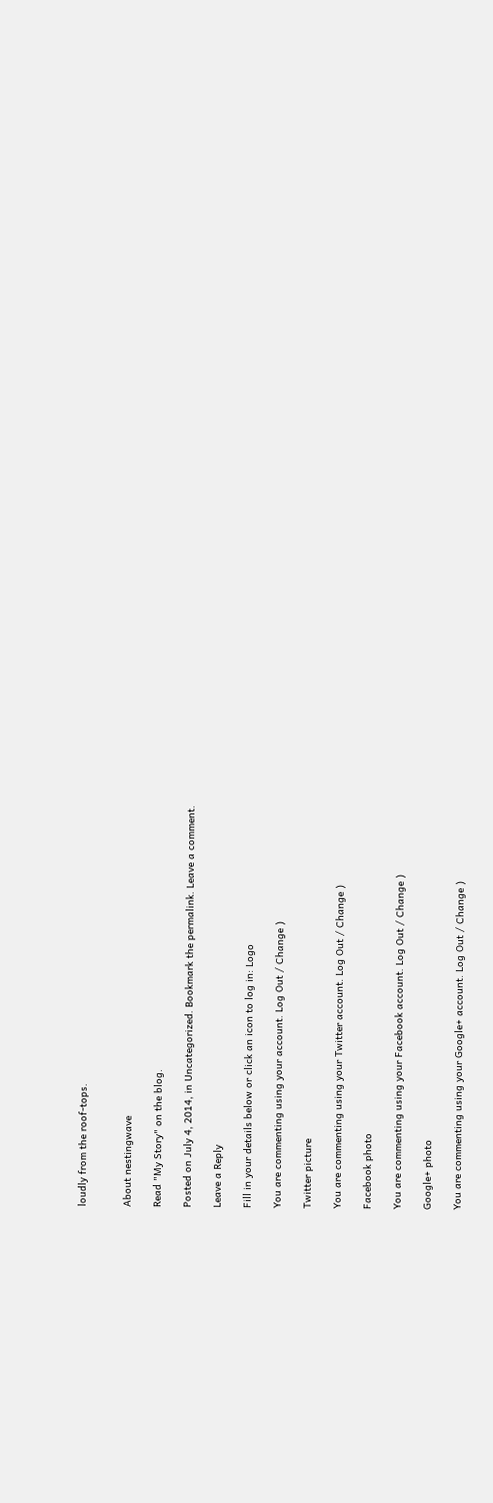loudly from the roof-tops.


About nestingwave

Read "My Story" on the blog.

Posted on July 4, 2014, in Uncategorized. Bookmark the permalink. Leave a comment.

Leave a Reply

Fill in your details below or click an icon to log in: Logo

You are commenting using your account. Log Out / Change )

Twitter picture

You are commenting using your Twitter account. Log Out / Change )

Facebook photo

You are commenting using your Facebook account. Log Out / Change )

Google+ photo

You are commenting using your Google+ account. Log Out / Change )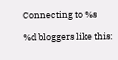Connecting to %s

%d bloggers like this: